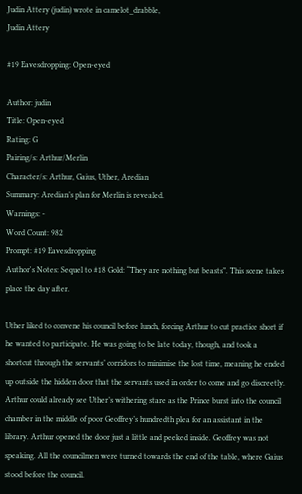Judin Attery (judin) wrote in camelot_drabble,
Judin Attery

#19 Eavesdropping: Open-eyed

Author: judin
Title: Open-eyed
Rating: G
Pairing/s: Arthur/Merlin
Character/s: Arthur, Gaius, Uther, Aredian
Summary: Aredian’s plan for Merlin is revealed.
Warnings: -
Word Count: 982
Prompt: #19 Eavesdropping
Author's Notes: Sequel to #18 Gold: “They are nothing but beasts”. This scene takes place the day after.

Uther liked to convene his council before lunch, forcing Arthur to cut practice short if he wanted to participate. He was going to be late today, though, and took a shortcut through the servants’ corridors to minimise the lost time, meaning he ended up outside the hidden door that the servants used in order to come and go discreetly. Arthur could already see Uther’s withering stare as the Prince burst into the council chamber in the middle of poor Geoffrey’s hundredth plea for an assistant in the library. Arthur opened the door just a little and peeked inside. Geoffrey was not speaking. All the councilmen were turned towards the end of the table, where Gaius stood before the council.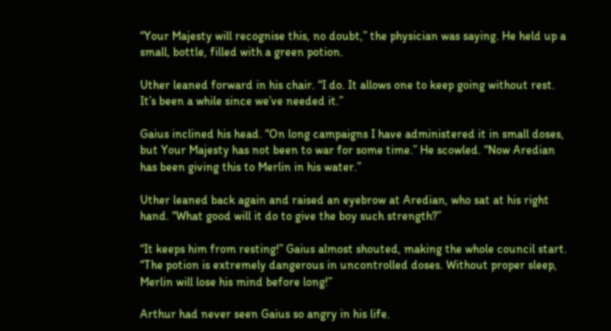“Your Majesty will recognise this, no doubt,” the physician was saying. He held up a small, bottle, filled with a green potion.

Uther leaned forward in his chair. “I do. It allows one to keep going without rest. It’s been a while since we’ve needed it.”

Gaius inclined his head. “On long campaigns I have administered it in small doses, but Your Majesty has not been to war for some time.” He scowled. “Now Aredian has been giving this to Merlin in his water.”

Uther leaned back again and raised an eyebrow at Aredian, who sat at his right hand. “What good will it do to give the boy such strength?”

“It keeps him from resting!” Gaius almost shouted, making the whole council start. “The potion is extremely dangerous in uncontrolled doses. Without proper sleep, Merlin will lose his mind before long!”

Arthur had never seen Gaius so angry in his life.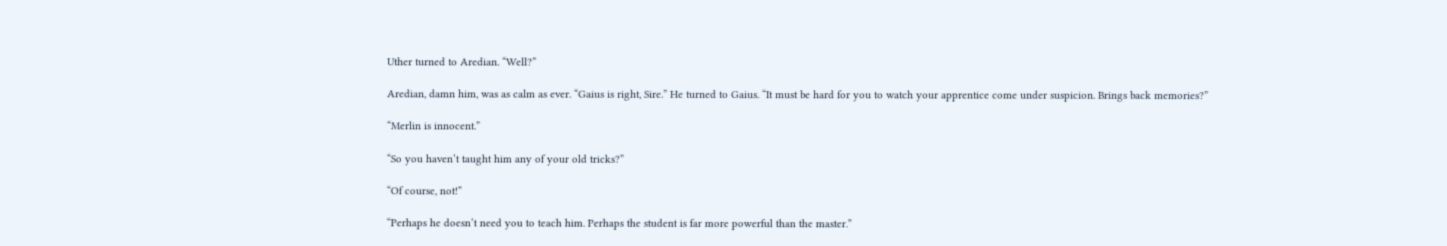Uther turned to Aredian. “Well?”

Aredian, damn him, was as calm as ever. “Gaius is right, Sire.” He turned to Gaius. “It must be hard for you to watch your apprentice come under suspicion. Brings back memories?”

“Merlin is innocent.”

“So you haven’t taught him any of your old tricks?”

“Of course, not!”

“Perhaps he doesn’t need you to teach him. Perhaps the student is far more powerful than the master.”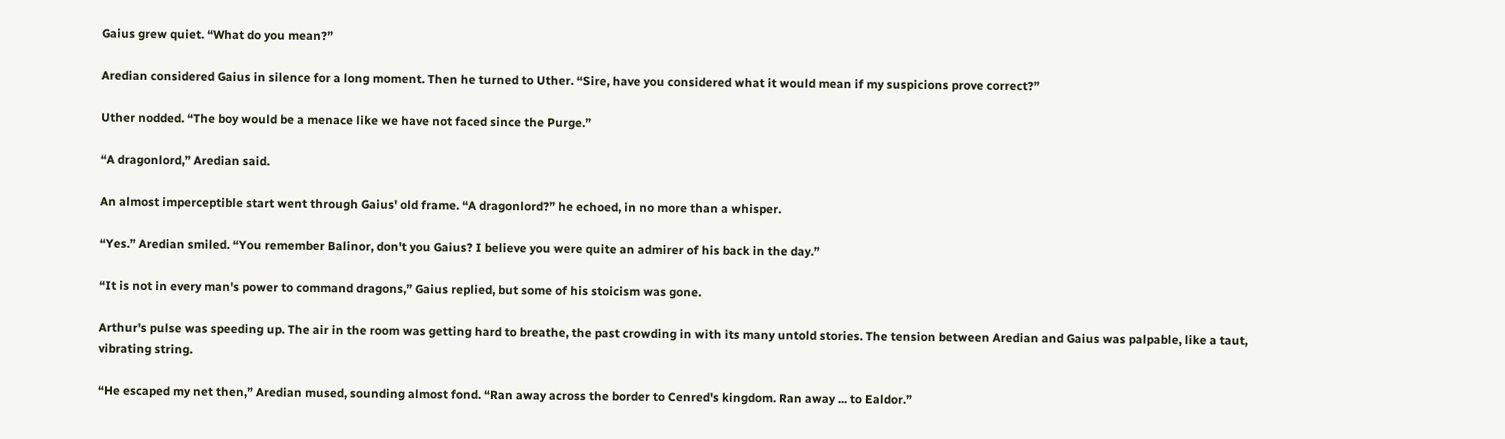Gaius grew quiet. “What do you mean?”

Aredian considered Gaius in silence for a long moment. Then he turned to Uther. “Sire, have you considered what it would mean if my suspicions prove correct?”

Uther nodded. “The boy would be a menace like we have not faced since the Purge.”

“A dragonlord,” Aredian said.

An almost imperceptible start went through Gaius' old frame. “A dragonlord?” he echoed, in no more than a whisper.

“Yes.” Aredian smiled. “You remember Balinor, don't you Gaius? I believe you were quite an admirer of his back in the day.”

“It is not in every man's power to command dragons,” Gaius replied, but some of his stoicism was gone.

Arthur's pulse was speeding up. The air in the room was getting hard to breathe, the past crowding in with its many untold stories. The tension between Aredian and Gaius was palpable, like a taut, vibrating string.

“He escaped my net then,” Aredian mused, sounding almost fond. “Ran away across the border to Cenred's kingdom. Ran away ... to Ealdor.”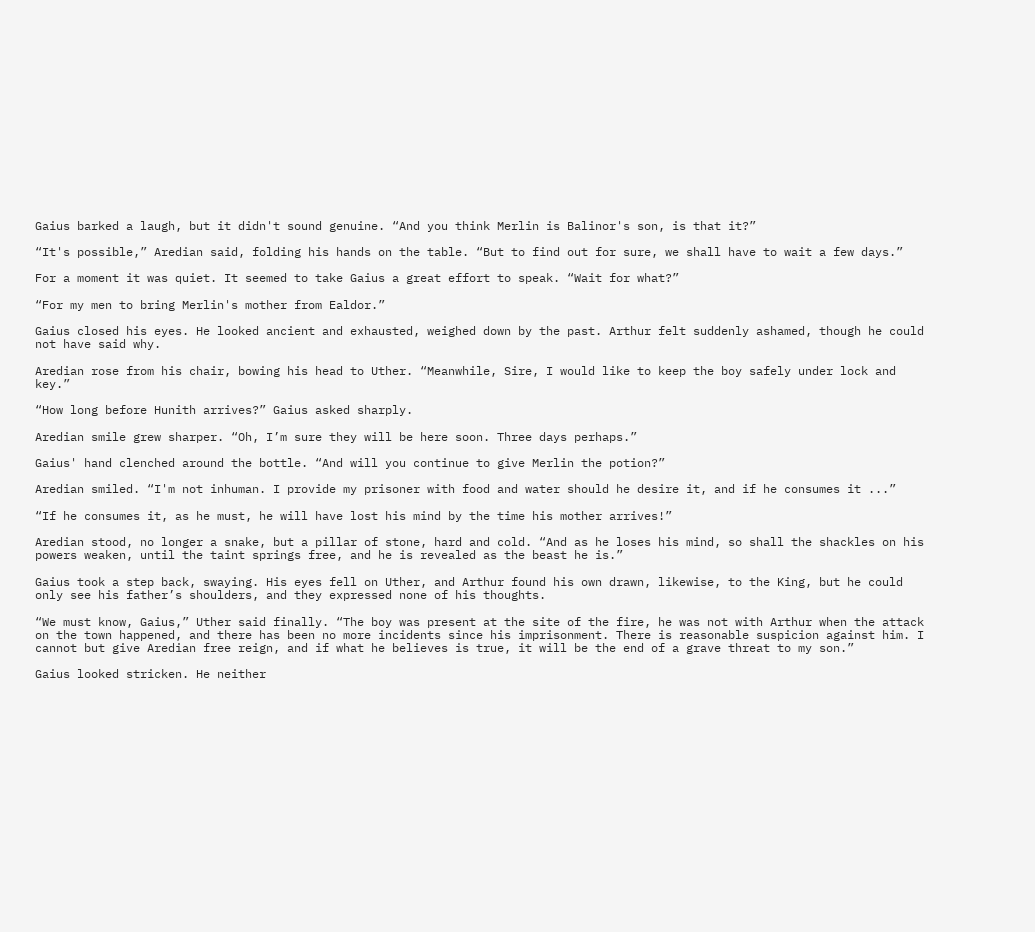Gaius barked a laugh, but it didn't sound genuine. “And you think Merlin is Balinor's son, is that it?”

“It's possible,” Aredian said, folding his hands on the table. “But to find out for sure, we shall have to wait a few days.”

For a moment it was quiet. It seemed to take Gaius a great effort to speak. “Wait for what?”

“For my men to bring Merlin's mother from Ealdor.”

Gaius closed his eyes. He looked ancient and exhausted, weighed down by the past. Arthur felt suddenly ashamed, though he could not have said why.

Aredian rose from his chair, bowing his head to Uther. “Meanwhile, Sire, I would like to keep the boy safely under lock and key.”

“How long before Hunith arrives?” Gaius asked sharply.

Aredian smile grew sharper. “Oh, I’m sure they will be here soon. Three days perhaps.”

Gaius' hand clenched around the bottle. “And will you continue to give Merlin the potion?”

Aredian smiled. “I'm not inhuman. I provide my prisoner with food and water should he desire it, and if he consumes it ...”

“If he consumes it, as he must, he will have lost his mind by the time his mother arrives!”

Aredian stood, no longer a snake, but a pillar of stone, hard and cold. “And as he loses his mind, so shall the shackles on his powers weaken, until the taint springs free, and he is revealed as the beast he is.”

Gaius took a step back, swaying. His eyes fell on Uther, and Arthur found his own drawn, likewise, to the King, but he could only see his father’s shoulders, and they expressed none of his thoughts.

“We must know, Gaius,” Uther said finally. “The boy was present at the site of the fire, he was not with Arthur when the attack on the town happened, and there has been no more incidents since his imprisonment. There is reasonable suspicion against him. I cannot but give Aredian free reign, and if what he believes is true, it will be the end of a grave threat to my son.”

Gaius looked stricken. He neither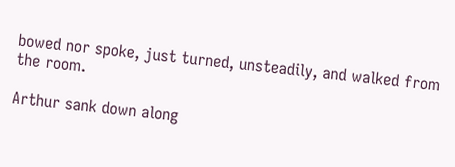bowed nor spoke, just turned, unsteadily, and walked from the room.

Arthur sank down along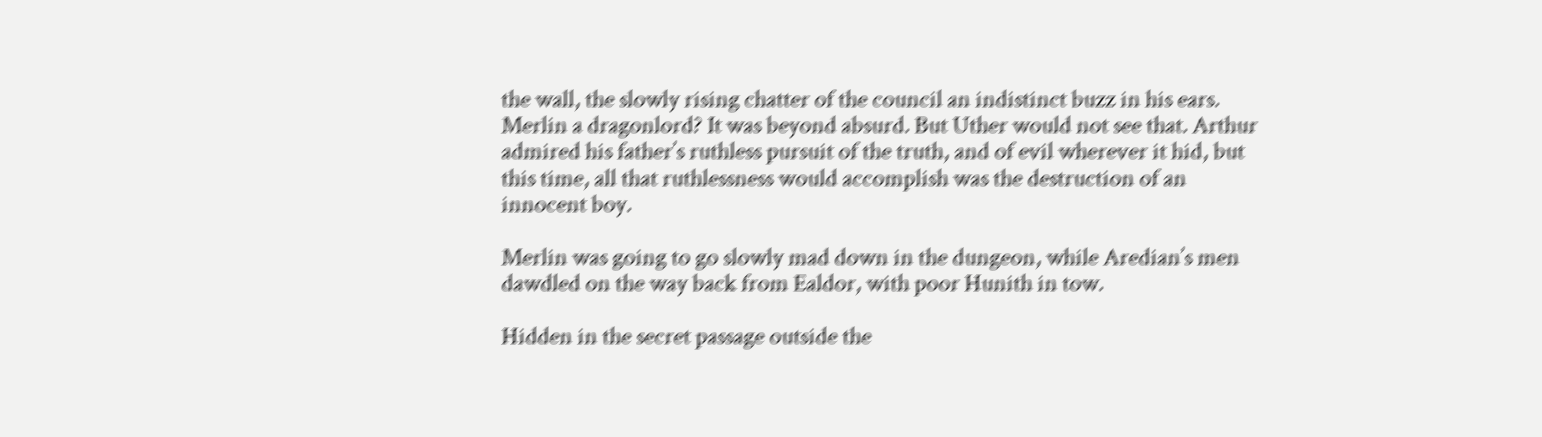the wall, the slowly rising chatter of the council an indistinct buzz in his ears. Merlin a dragonlord? It was beyond absurd. But Uther would not see that. Arthur admired his father’s ruthless pursuit of the truth, and of evil wherever it hid, but this time, all that ruthlessness would accomplish was the destruction of an innocent boy.

Merlin was going to go slowly mad down in the dungeon, while Aredian’s men dawdled on the way back from Ealdor, with poor Hunith in tow.

Hidden in the secret passage outside the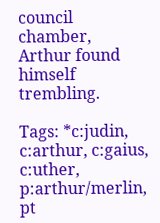council chamber, Arthur found himself trembling.

Tags: *c:judin, c:arthur, c:gaius, c:uther, p:arthur/merlin, pt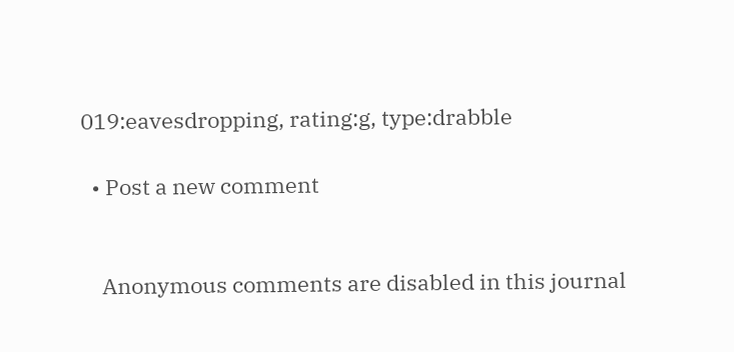019:eavesdropping, rating:g, type:drabble

  • Post a new comment


    Anonymous comments are disabled in this journal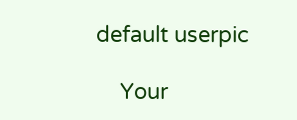default userpic

    Your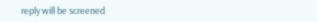reply will be screened